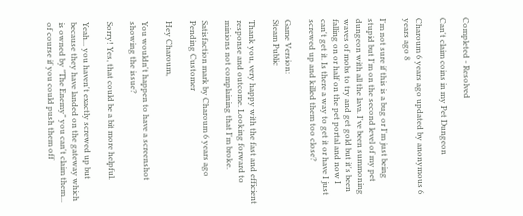Completed - Resolved

Can't claim coins in my Pet Dungeon

Charoum 6 years ago updated by anonymous 6 years ago 8

I'm not sure if this is a bug or I'm just being stupid but I'm on the second level of my pet dungeon with all the lava. I've been summoning waves of mobs to try and get gold but it's been falling on or half on the pet portal and now I can't get it. Is there a way to get it or have I just screwed up and killed them too close?

Game Version:
Steam Public

Thank you, very happy with the fast and efficient response and outcome. Looking forward to minions not complaining that I'm broke.

Satisfaction mark by Charoum 6 years ago
Pending Customer

Hey Charoum,

You wouldn't happen to have a screenshot showing the issue?

Sorry! Yes, that could be a bit more helpful.

Yeah... you haven't exactly screwed up but because they have landed on the gateway which is owned by "The Enemy" you can't claim them... of course if you could push them off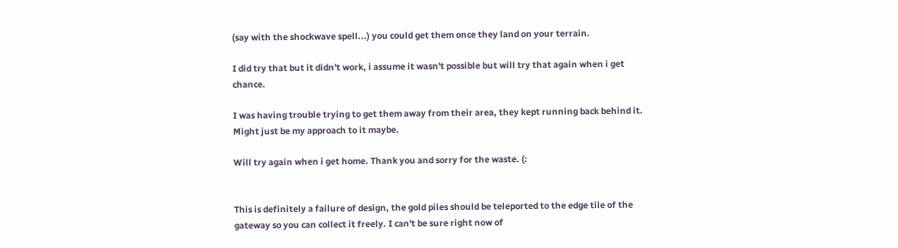(say with the shockwave spell...) you could get them once they land on your terrain.

I did try that but it didn't work, i assume it wasn't possible but will try that again when i get chance.

I was having trouble trying to get them away from their area, they kept running back behind it. Might just be my approach to it maybe.

Will try again when i get home. Thank you and sorry for the waste. (:


This is definitely a failure of design, the gold piles should be teleported to the edge tile of the gateway so you can collect it freely. I can't be sure right now of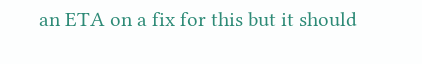an ETA on a fix for this but it should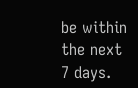be within the next 7 days.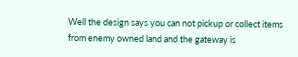Well the design says you can not pickup or collect items from enemy owned land and the gateway is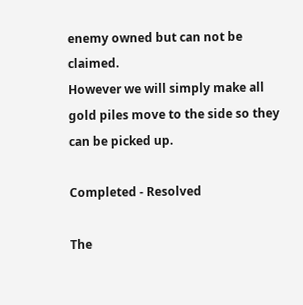enemy owned but can not be claimed.
However we will simply make all gold piles move to the side so they can be picked up.

Completed - Resolved

The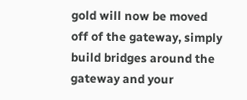gold will now be moved off of the gateway, simply build bridges around the gateway and your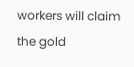workers will claim the gold